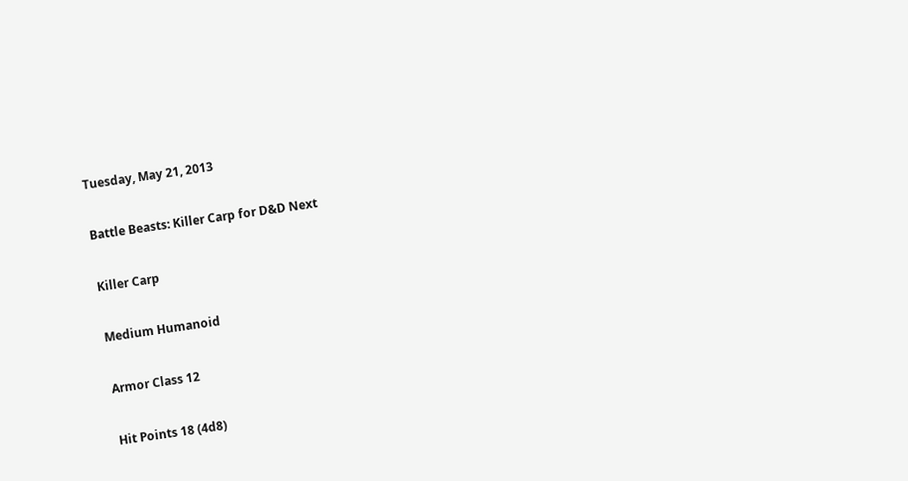Tuesday, May 21, 2013

Battle Beasts: Killer Carp for D&D Next

Killer Carp

Medium Humanoid

Armor Class 12

Hit Points 18 (4d8)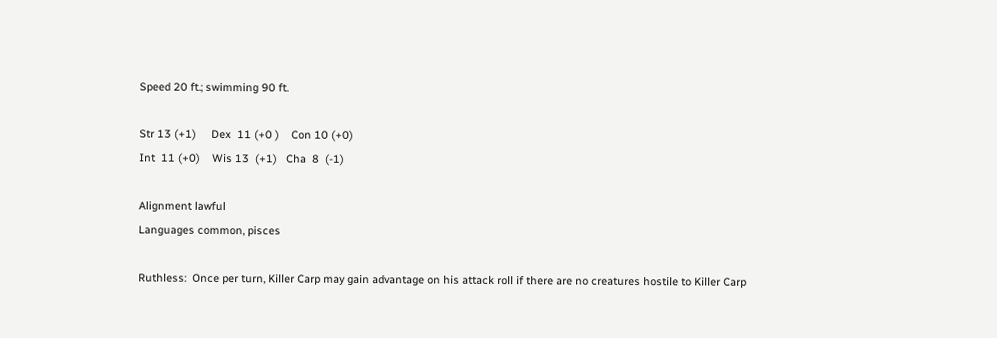Speed 20 ft.; swimming 90 ft.

Str 13 (+1)     Dex  11 (+0 )    Con 10 (+0)
Int  11 (+0)    Wis 13  (+1)   Cha  8  (-1)

Alignment lawful
Languages common, pisces

Ruthless:  Once per turn, Killer Carp may gain advantage on his attack roll if there are no creatures hostile to Killer Carp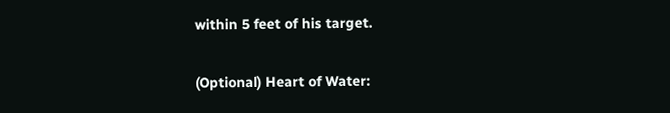within 5 feet of his target.

(Optional) Heart of Water: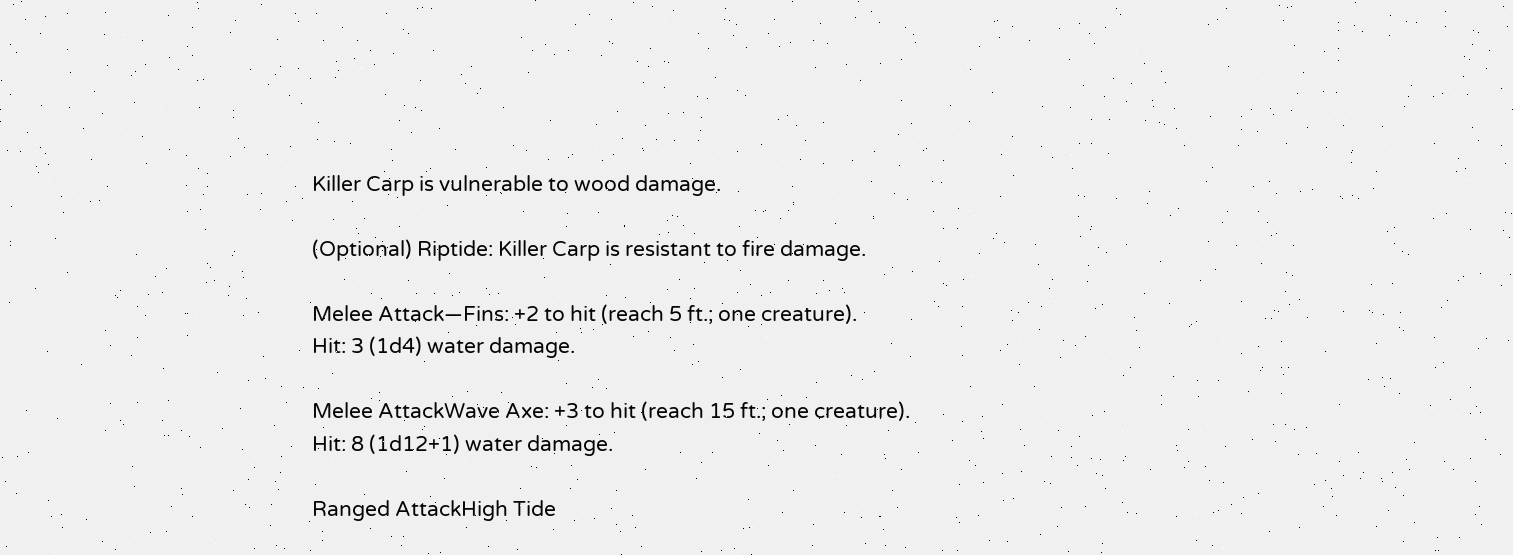Killer Carp is vulnerable to wood damage.

(Optional) Riptide: Killer Carp is resistant to fire damage.

Melee Attack—Fins: +2 to hit (reach 5 ft.; one creature).
Hit: 3 (1d4) water damage.

Melee AttackWave Axe: +3 to hit (reach 15 ft.; one creature).
Hit: 8 (1d12+1) water damage.

Ranged AttackHigh Tide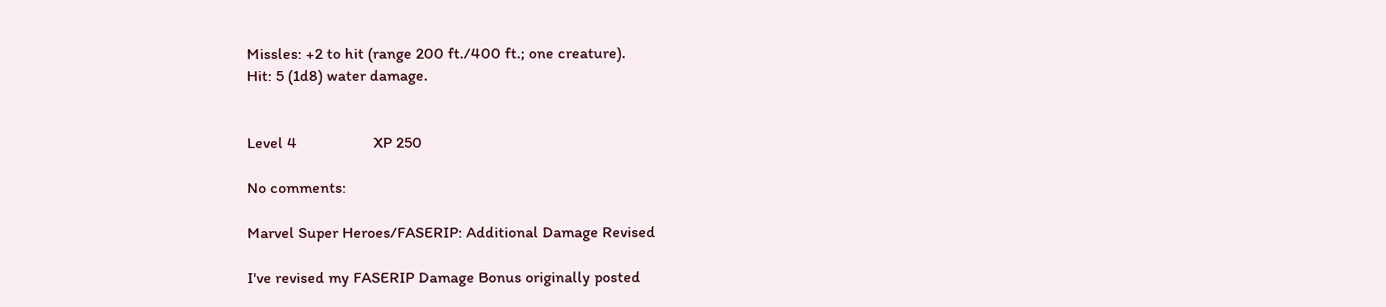Missles: +2 to hit (range 200 ft./400 ft.; one creature).
Hit: 5 (1d8) water damage.


Level 4                   XP 250

No comments:

Marvel Super Heroes/FASERIP: Additional Damage Revised

I've revised my FASERIP Damage Bonus originally posted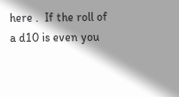here .  If the roll of a d10 is even you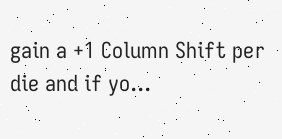gain a +1 Column Shift per die and if yo...